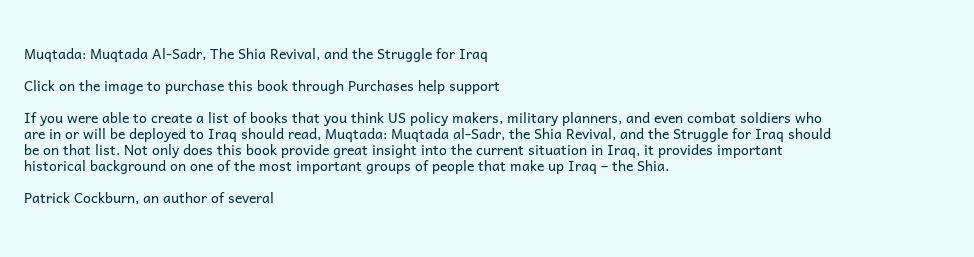Muqtada: Muqtada Al-Sadr, The Shia Revival, and the Struggle for Iraq

Click on the image to purchase this book through Purchases help support

If you were able to create a list of books that you think US policy makers, military planners, and even combat soldiers who are in or will be deployed to Iraq should read, Muqtada: Muqtada al-Sadr, the Shia Revival, and the Struggle for Iraq should be on that list. Not only does this book provide great insight into the current situation in Iraq, it provides important historical background on one of the most important groups of people that make up Iraq – the Shia.

Patrick Cockburn, an author of several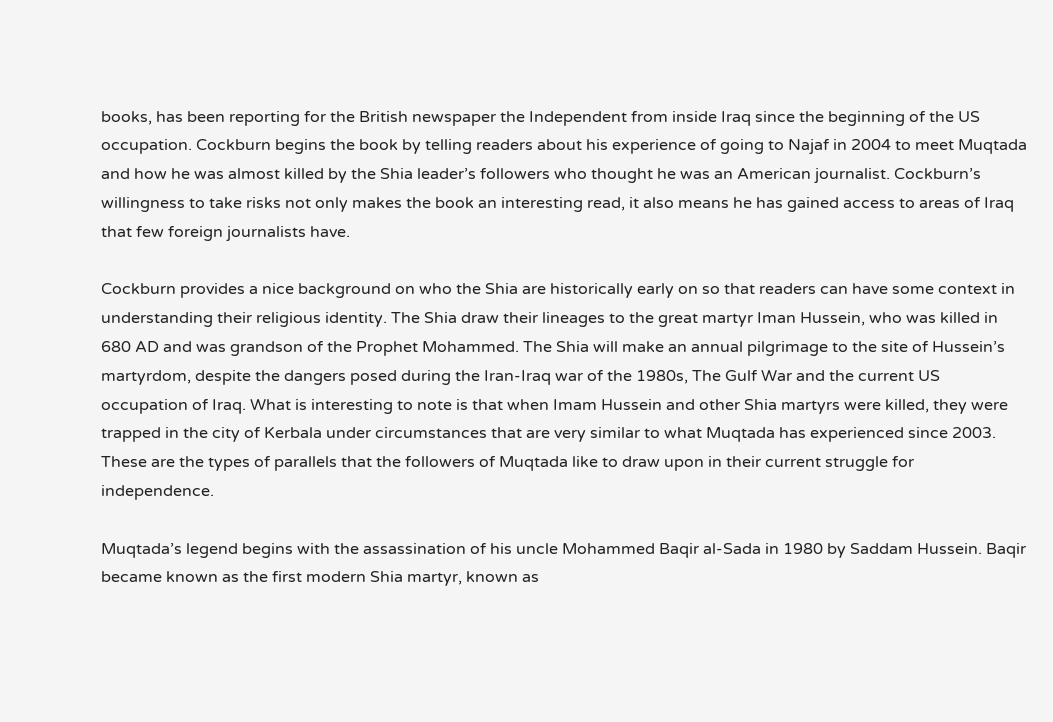books, has been reporting for the British newspaper the Independent from inside Iraq since the beginning of the US occupation. Cockburn begins the book by telling readers about his experience of going to Najaf in 2004 to meet Muqtada and how he was almost killed by the Shia leader’s followers who thought he was an American journalist. Cockburn’s willingness to take risks not only makes the book an interesting read, it also means he has gained access to areas of Iraq that few foreign journalists have.

Cockburn provides a nice background on who the Shia are historically early on so that readers can have some context in understanding their religious identity. The Shia draw their lineages to the great martyr Iman Hussein, who was killed in 680 AD and was grandson of the Prophet Mohammed. The Shia will make an annual pilgrimage to the site of Hussein’s martyrdom, despite the dangers posed during the Iran-Iraq war of the 1980s, The Gulf War and the current US occupation of Iraq. What is interesting to note is that when Imam Hussein and other Shia martyrs were killed, they were trapped in the city of Kerbala under circumstances that are very similar to what Muqtada has experienced since 2003. These are the types of parallels that the followers of Muqtada like to draw upon in their current struggle for independence.

Muqtada’s legend begins with the assassination of his uncle Mohammed Baqir al-Sada in 1980 by Saddam Hussein. Baqir became known as the first modern Shia martyr, known as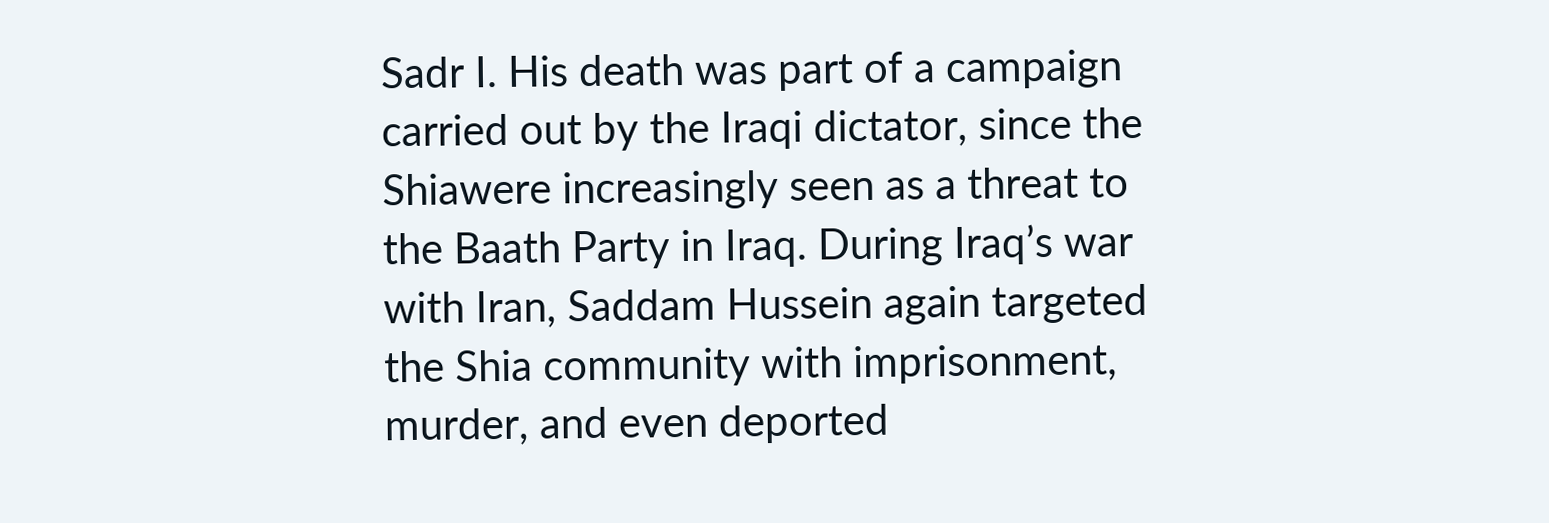Sadr I. His death was part of a campaign carried out by the Iraqi dictator, since the Shiawere increasingly seen as a threat to the Baath Party in Iraq. During Iraq’s war with Iran, Saddam Hussein again targeted the Shia community with imprisonment, murder, and even deported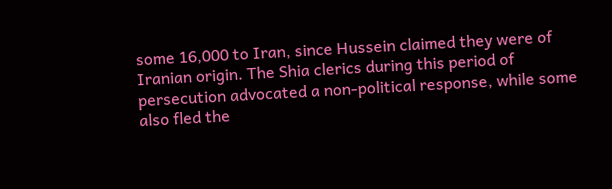some 16,000 to Iran, since Hussein claimed they were of Iranian origin. The Shia clerics during this period of persecution advocated a non-political response, while some also fled the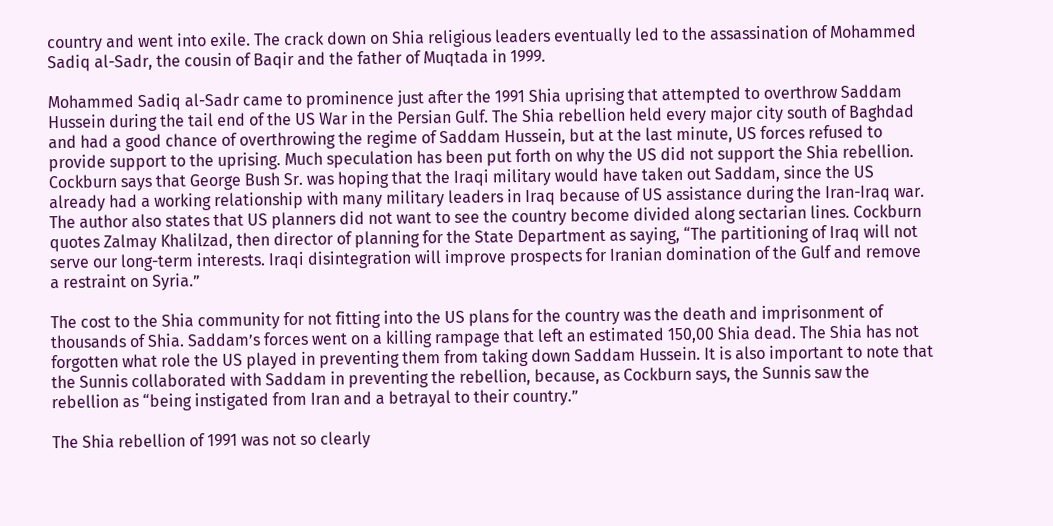country and went into exile. The crack down on Shia religious leaders eventually led to the assassination of Mohammed Sadiq al-Sadr, the cousin of Baqir and the father of Muqtada in 1999.

Mohammed Sadiq al-Sadr came to prominence just after the 1991 Shia uprising that attempted to overthrow Saddam Hussein during the tail end of the US War in the Persian Gulf. The Shia rebellion held every major city south of Baghdad and had a good chance of overthrowing the regime of Saddam Hussein, but at the last minute, US forces refused to provide support to the uprising. Much speculation has been put forth on why the US did not support the Shia rebellion. Cockburn says that George Bush Sr. was hoping that the Iraqi military would have taken out Saddam, since the US already had a working relationship with many military leaders in Iraq because of US assistance during the Iran-Iraq war. The author also states that US planners did not want to see the country become divided along sectarian lines. Cockburn quotes Zalmay Khalilzad, then director of planning for the State Department as saying, “The partitioning of Iraq will not serve our long-term interests. Iraqi disintegration will improve prospects for Iranian domination of the Gulf and remove a restraint on Syria.”

The cost to the Shia community for not fitting into the US plans for the country was the death and imprisonment of thousands of Shia. Saddam’s forces went on a killing rampage that left an estimated 150,00 Shia dead. The Shia has not forgotten what role the US played in preventing them from taking down Saddam Hussein. It is also important to note that the Sunnis collaborated with Saddam in preventing the rebellion, because, as Cockburn says, the Sunnis saw the rebellion as “being instigated from Iran and a betrayal to their country.”

The Shia rebellion of 1991 was not so clearly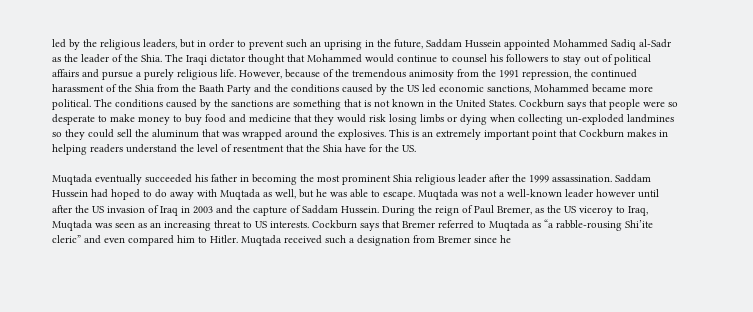led by the religious leaders, but in order to prevent such an uprising in the future, Saddam Hussein appointed Mohammed Sadiq al-Sadr as the leader of the Shia. The Iraqi dictator thought that Mohammed would continue to counsel his followers to stay out of political affairs and pursue a purely religious life. However, because of the tremendous animosity from the 1991 repression, the continued harassment of the Shia from the Baath Party and the conditions caused by the US led economic sanctions, Mohammed became more political. The conditions caused by the sanctions are something that is not known in the United States. Cockburn says that people were so desperate to make money to buy food and medicine that they would risk losing limbs or dying when collecting un-exploded landmines so they could sell the aluminum that was wrapped around the explosives. This is an extremely important point that Cockburn makes in helping readers understand the level of resentment that the Shia have for the US.

Muqtada eventually succeeded his father in becoming the most prominent Shia religious leader after the 1999 assassination. Saddam Hussein had hoped to do away with Muqtada as well, but he was able to escape. Muqtada was not a well-known leader however until after the US invasion of Iraq in 2003 and the capture of Saddam Hussein. During the reign of Paul Bremer, as the US viceroy to Iraq, Muqtada was seen as an increasing threat to US interests. Cockburn says that Bremer referred to Muqtada as “a rabble-rousing Shi’ite cleric” and even compared him to Hitler. Muqtada received such a designation from Bremer since he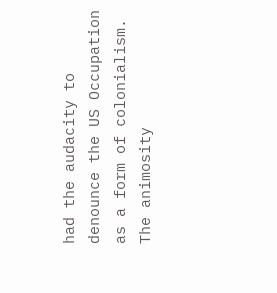had the audacity to denounce the US Occupation as a form of colonialism. The animosity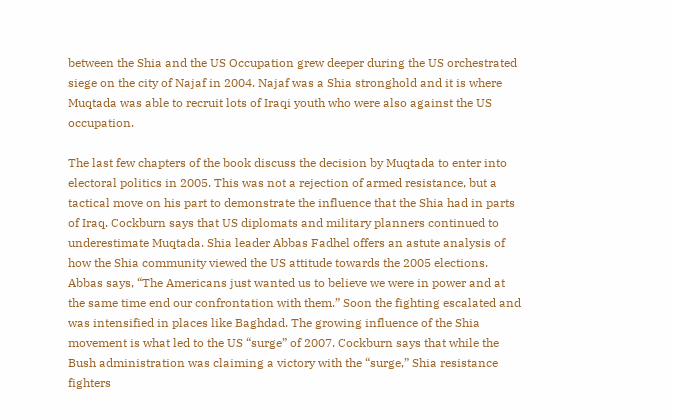between the Shia and the US Occupation grew deeper during the US orchestrated siege on the city of Najaf in 2004. Najaf was a Shia stronghold and it is where Muqtada was able to recruit lots of Iraqi youth who were also against the US occupation.

The last few chapters of the book discuss the decision by Muqtada to enter into electoral politics in 2005. This was not a rejection of armed resistance, but a tactical move on his part to demonstrate the influence that the Shia had in parts of Iraq. Cockburn says that US diplomats and military planners continued to underestimate Muqtada. Shia leader Abbas Fadhel offers an astute analysis of how the Shia community viewed the US attitude towards the 2005 elections. Abbas says, “The Americans just wanted us to believe we were in power and at the same time end our confrontation with them.” Soon the fighting escalated and was intensified in places like Baghdad. The growing influence of the Shia movement is what led to the US “surge” of 2007. Cockburn says that while the Bush administration was claiming a victory with the “surge,” Shia resistance fighters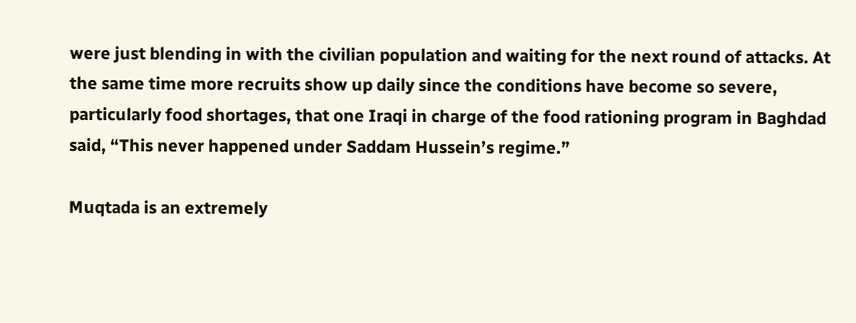were just blending in with the civilian population and waiting for the next round of attacks. At the same time more recruits show up daily since the conditions have become so severe, particularly food shortages, that one Iraqi in charge of the food rationing program in Baghdad said, “This never happened under Saddam Hussein’s regime.”

Muqtada is an extremely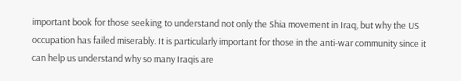important book for those seeking to understand not only the Shia movement in Iraq, but why the US occupation has failed miserably. It is particularly important for those in the anti-war community since it can help us understand why so many Iraqis are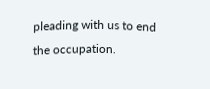pleading with us to end the occupation.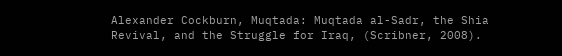Alexander Cockburn, Muqtada: Muqtada al-Sadr, the Shia Revival, and the Struggle for Iraq, (Scribner, 2008).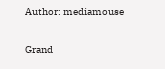Author: mediamouse

Grand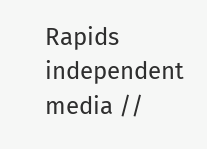Rapids independent media //